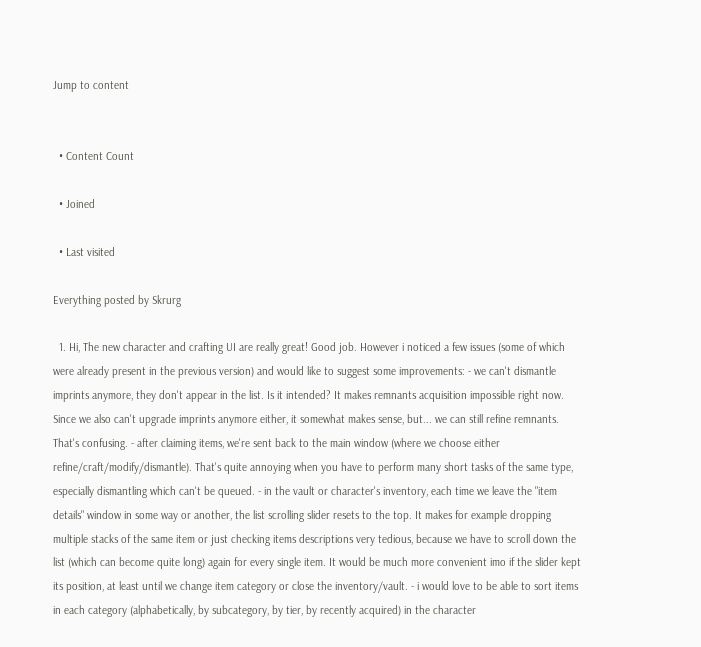Jump to content


  • Content Count

  • Joined

  • Last visited

Everything posted by Skrurg

  1. Hi, The new character and crafting UI are really great! Good job. However i noticed a few issues (some of which were already present in the previous version) and would like to suggest some improvements: - we can't dismantle imprints anymore, they don't appear in the list. Is it intended? It makes remnants acquisition impossible right now. Since we also can't upgrade imprints anymore either, it somewhat makes sense, but... we can still refine remnants. That's confusing. - after claiming items, we're sent back to the main window (where we choose either refine/craft/modify/dismantle). That's quite annoying when you have to perform many short tasks of the same type, especially dismantling which can't be queued. - in the vault or character's inventory, each time we leave the "item details" window in some way or another, the list scrolling slider resets to the top. It makes for example dropping multiple stacks of the same item or just checking items descriptions very tedious, because we have to scroll down the list (which can become quite long) again for every single item. It would be much more convenient imo if the slider kept its position, at least until we change item category or close the inventory/vault. - i would love to be able to sort items in each category (alphabetically, by subcategory, by tier, by recently acquired) in the character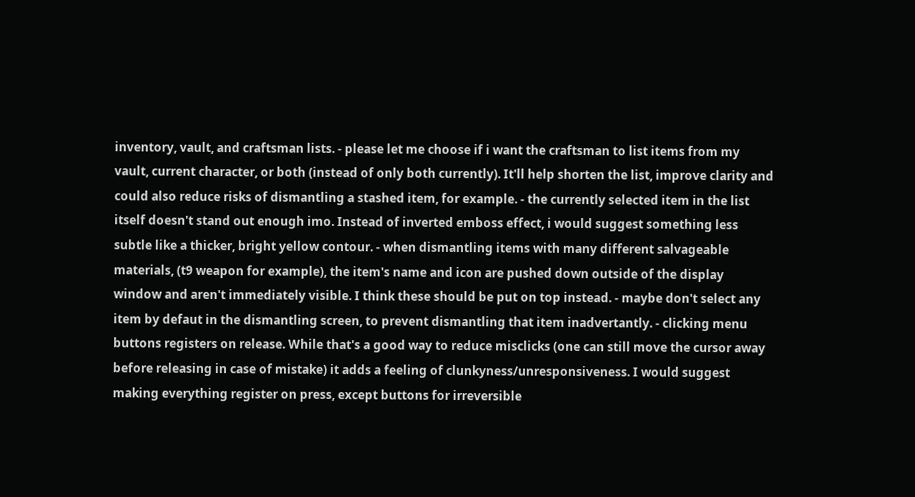inventory, vault, and craftsman lists. - please let me choose if i want the craftsman to list items from my vault, current character, or both (instead of only both currently). It'll help shorten the list, improve clarity and could also reduce risks of dismantling a stashed item, for example. - the currently selected item in the list itself doesn't stand out enough imo. Instead of inverted emboss effect, i would suggest something less subtle like a thicker, bright yellow contour. - when dismantling items with many different salvageable materials, (t9 weapon for example), the item's name and icon are pushed down outside of the display window and aren't immediately visible. I think these should be put on top instead. - maybe don't select any item by defaut in the dismantling screen, to prevent dismantling that item inadvertantly. - clicking menu buttons registers on release. While that's a good way to reduce misclicks (one can still move the cursor away before releasing in case of mistake) it adds a feeling of clunkyness/unresponsiveness. I would suggest making everything register on press, except buttons for irreversible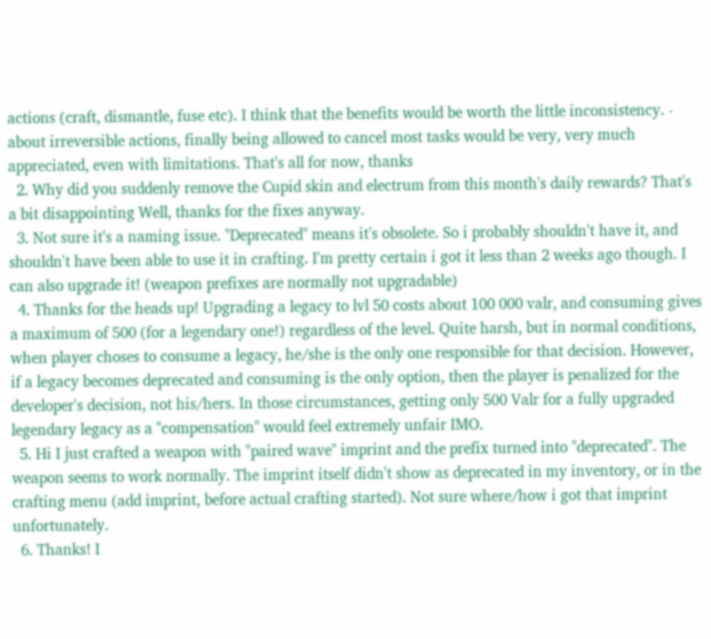actions (craft, dismantle, fuse etc). I think that the benefits would be worth the little inconsistency. - about irreversible actions, finally being allowed to cancel most tasks would be very, very much appreciated, even with limitations. That's all for now, thanks
  2. Why did you suddenly remove the Cupid skin and electrum from this month's daily rewards? That's a bit disappointing Well, thanks for the fixes anyway.
  3. Not sure it's a naming issue. "Deprecated" means it's obsolete. So i probably shouldn't have it, and shouldn't have been able to use it in crafting. I'm pretty certain i got it less than 2 weeks ago though. I can also upgrade it! (weapon prefixes are normally not upgradable)
  4. Thanks for the heads up! Upgrading a legacy to lvl 50 costs about 100 000 valr, and consuming gives a maximum of 500 (for a legendary one!) regardless of the level. Quite harsh, but in normal conditions, when player choses to consume a legacy, he/she is the only one responsible for that decision. However, if a legacy becomes deprecated and consuming is the only option, then the player is penalized for the developer's decision, not his/hers. In those circumstances, getting only 500 Valr for a fully upgraded legendary legacy as a "compensation" would feel extremely unfair IMO.
  5. Hi I just crafted a weapon with "paired wave" imprint and the prefix turned into "deprecated". The weapon seems to work normally. The imprint itself didn't show as deprecated in my inventory, or in the crafting menu (add imprint, before actual crafting started). Not sure where/how i got that imprint unfortunately.
  6. Thanks! I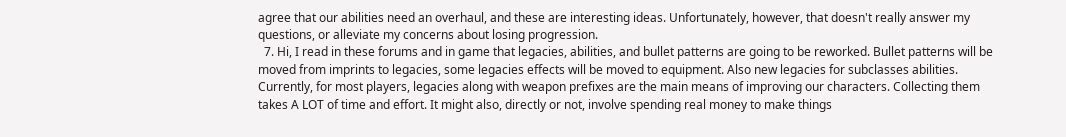agree that our abilities need an overhaul, and these are interesting ideas. Unfortunately, however, that doesn't really answer my questions, or alleviate my concerns about losing progression.
  7. Hi, I read in these forums and in game that legacies, abilities, and bullet patterns are going to be reworked. Bullet patterns will be moved from imprints to legacies, some legacies effects will be moved to equipment. Also new legacies for subclasses abilities. Currently, for most players, legacies along with weapon prefixes are the main means of improving our characters. Collecting them takes A LOT of time and effort. It might also, directly or not, involve spending real money to make things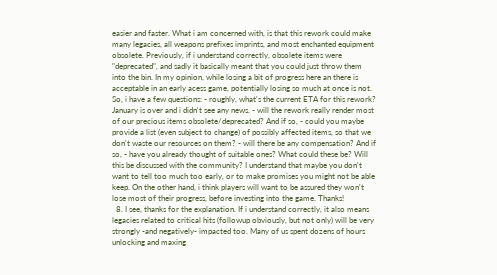easier and faster. What i am concerned with, is that this rework could make many legacies, all weapons prefixes imprints, and most enchanted equipment obsolete. Previously, if i understand correctly, obsolete items were "deprecated", and sadly it basically meant that you could just throw them into the bin. In my opinion, while losing a bit of progress here an there is acceptable in an early acess game, potentially losing so much at once is not. So, i have a few questions: - roughly, what's the current ETA for this rework? January is over and i didn't see any news. - will the rework really render most of our precious items obsolete/deprecated? And if so, - could you maybe provide a list (even subject to change) of possibly affected items, so that we don't waste our resources on them? - will there be any compensation? And if so, - have you already thought of suitable ones? What could these be? Will this be discussed with the community? I understand that maybe you don't want to tell too much too early, or to make promises you might not be able keep. On the other hand, i think players will want to be assured they won't lose most of their progress, before investing into the game. Thanks!
  8. I see, thanks for the explanation. If i understand correctly, it also means legacies related to critical hits (followup obviously, but not only) will be very strongly -and negatively- impacted too. Many of us spent dozens of hours unlocking and maxing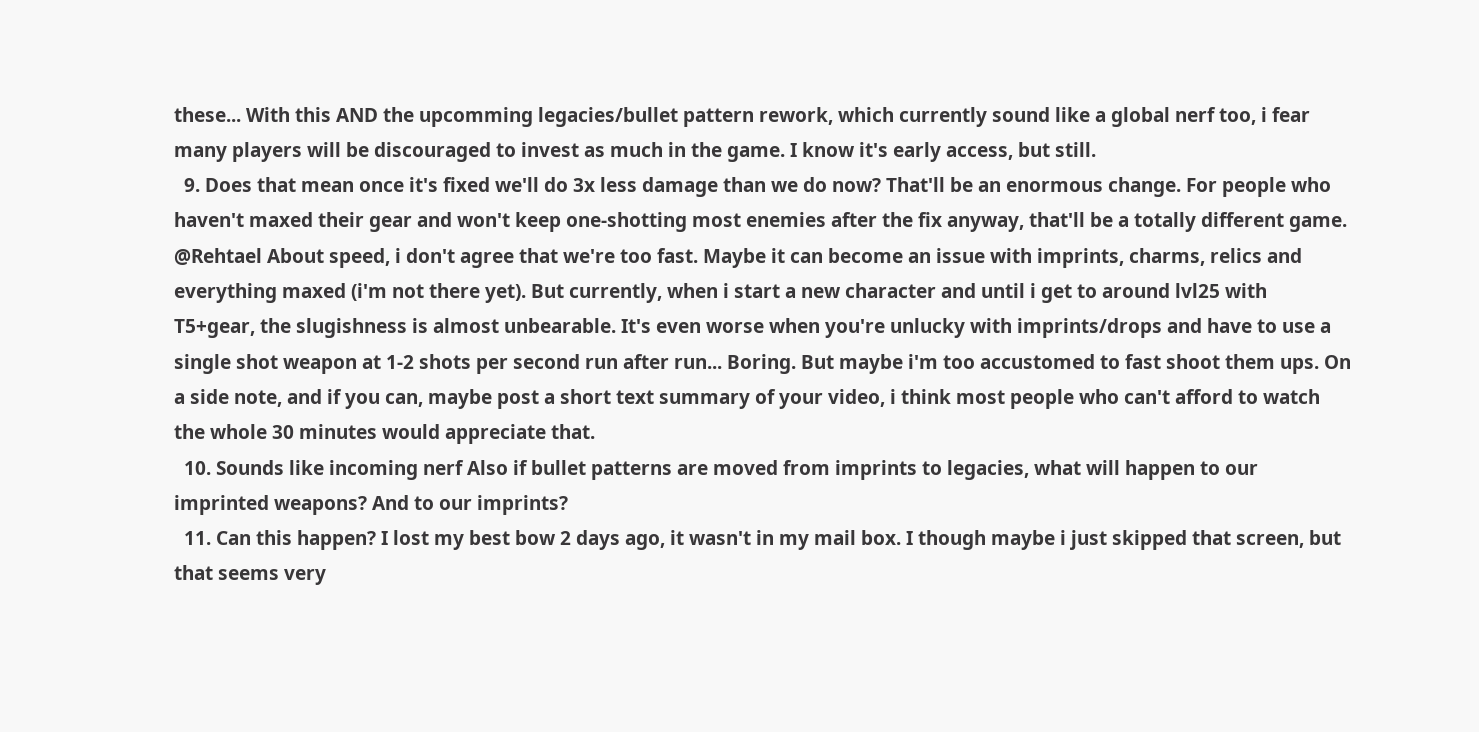these... With this AND the upcomming legacies/bullet pattern rework, which currently sound like a global nerf too, i fear many players will be discouraged to invest as much in the game. I know it's early access, but still.
  9. Does that mean once it's fixed we'll do 3x less damage than we do now? That'll be an enormous change. For people who haven't maxed their gear and won't keep one-shotting most enemies after the fix anyway, that'll be a totally different game. @Rehtael About speed, i don't agree that we're too fast. Maybe it can become an issue with imprints, charms, relics and everything maxed (i'm not there yet). But currently, when i start a new character and until i get to around lvl25 with T5+gear, the slugishness is almost unbearable. It's even worse when you're unlucky with imprints/drops and have to use a single shot weapon at 1-2 shots per second run after run... Boring. But maybe i'm too accustomed to fast shoot them ups. On a side note, and if you can, maybe post a short text summary of your video, i think most people who can't afford to watch the whole 30 minutes would appreciate that.
  10. Sounds like incoming nerf Also if bullet patterns are moved from imprints to legacies, what will happen to our imprinted weapons? And to our imprints?
  11. Can this happen? I lost my best bow 2 days ago, it wasn't in my mail box. I though maybe i just skipped that screen, but that seems very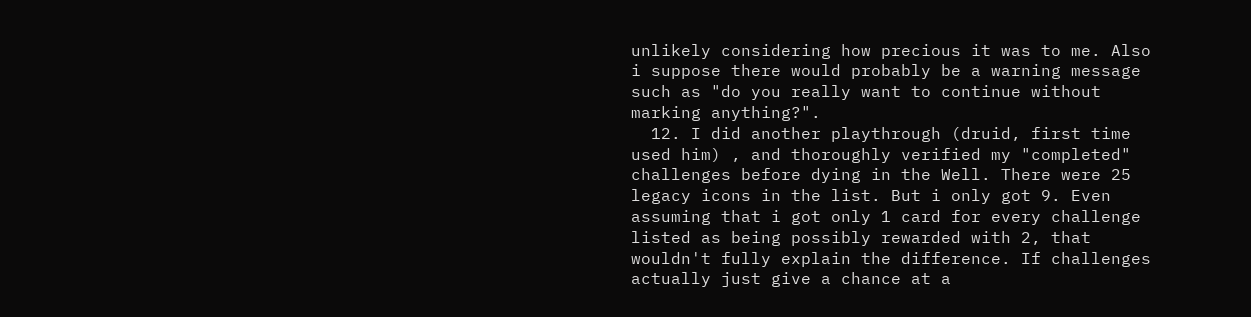unlikely considering how precious it was to me. Also i suppose there would probably be a warning message such as "do you really want to continue without marking anything?".
  12. I did another playthrough (druid, first time used him) , and thoroughly verified my "completed" challenges before dying in the Well. There were 25 legacy icons in the list. But i only got 9. Even assuming that i got only 1 card for every challenge listed as being possibly rewarded with 2, that wouldn't fully explain the difference. If challenges actually just give a chance at a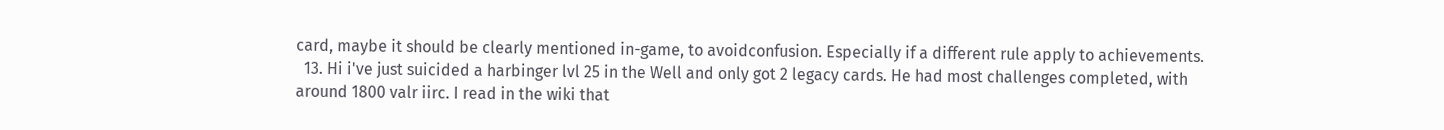card, maybe it should be clearly mentioned in-game, to avoidconfusion. Especially if a different rule apply to achievements.
  13. Hi i've just suicided a harbinger lvl 25 in the Well and only got 2 legacy cards. He had most challenges completed, with around 1800 valr iirc. I read in the wiki that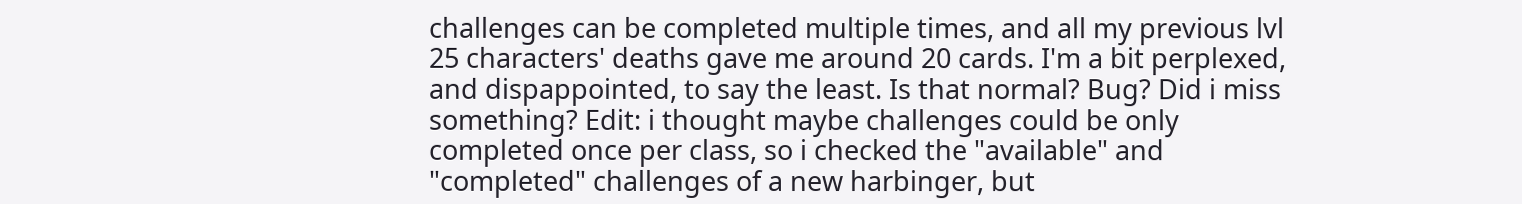challenges can be completed multiple times, and all my previous lvl 25 characters' deaths gave me around 20 cards. I'm a bit perplexed, and dispappointed, to say the least. Is that normal? Bug? Did i miss something? Edit: i thought maybe challenges could be only completed once per class, so i checked the "available" and "completed" challenges of a new harbinger, but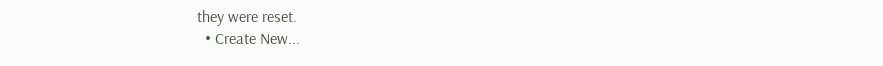they were reset.
  • Create New...